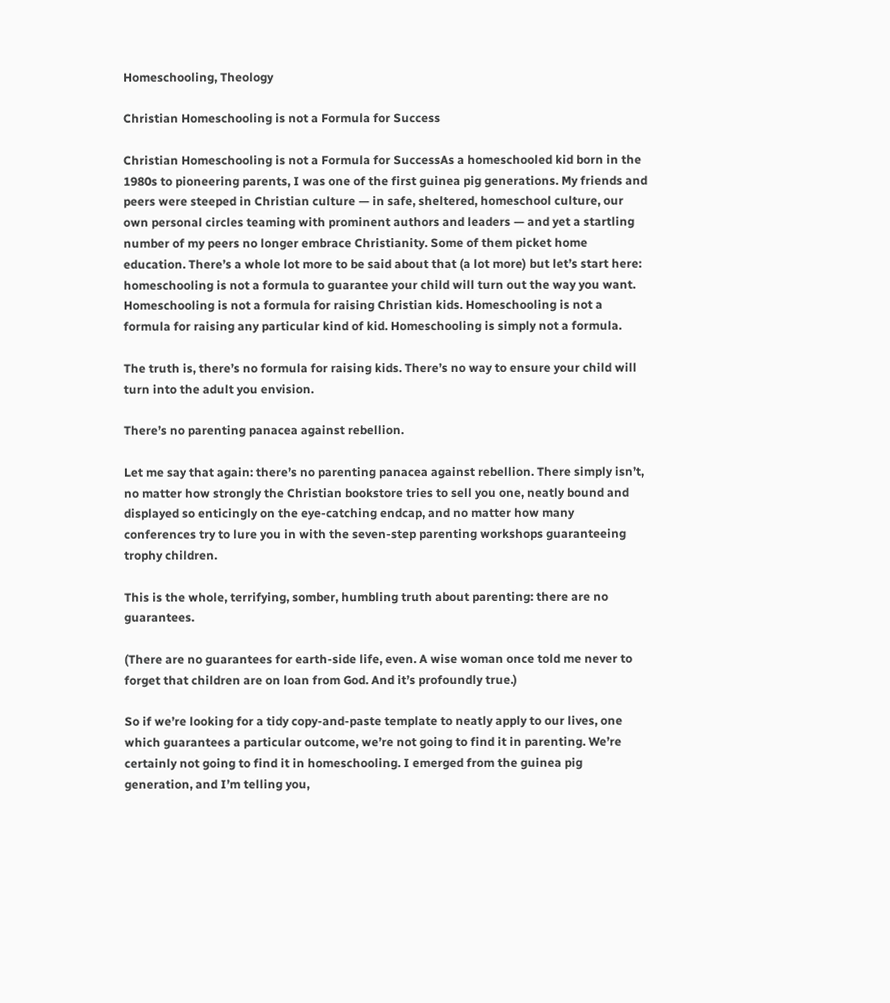Homeschooling, Theology

Christian Homeschooling is not a Formula for Success

Christian Homeschooling is not a Formula for SuccessAs a homeschooled kid born in the 1980s to pioneering parents, I was one of the first guinea pig generations. My friends and peers were steeped in Christian culture — in safe, sheltered, homeschool culture, our own personal circles teaming with prominent authors and leaders — and yet a startling number of my peers no longer embrace Christianity. Some of them picket home education. There’s a whole lot more to be said about that (a lot more) but let’s start here: homeschooling is not a formula to guarantee your child will turn out the way you want. Homeschooling is not a formula for raising Christian kids. Homeschooling is not a formula for raising any particular kind of kid. Homeschooling is simply not a formula.

The truth is, there’s no formula for raising kids. There’s no way to ensure your child will turn into the adult you envision.

There’s no parenting panacea against rebellion.

Let me say that again: there’s no parenting panacea against rebellion. There simply isn’t, no matter how strongly the Christian bookstore tries to sell you one, neatly bound and displayed so enticingly on the eye-catching endcap, and no matter how many conferences try to lure you in with the seven-step parenting workshops guaranteeing trophy children.

This is the whole, terrifying, somber, humbling truth about parenting: there are no guarantees.

(There are no guarantees for earth-side life, even. A wise woman once told me never to forget that children are on loan from God. And it’s profoundly true.)

So if we’re looking for a tidy copy-and-paste template to neatly apply to our lives, one which guarantees a particular outcome, we’re not going to find it in parenting. We’re certainly not going to find it in homeschooling. I emerged from the guinea pig generation, and I’m telling you,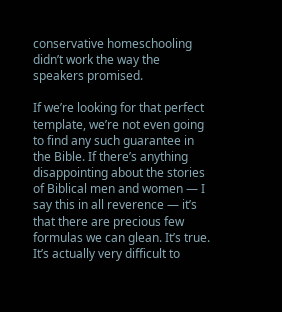conservative homeschooling didn’t work the way the speakers promised.

If we’re looking for that perfect template, we’re not even going to find any such guarantee in the Bible. If there’s anything disappointing about the stories of Biblical men and women — I say this in all reverence — it’s that there are precious few formulas we can glean. It’s true. It’s actually very difficult to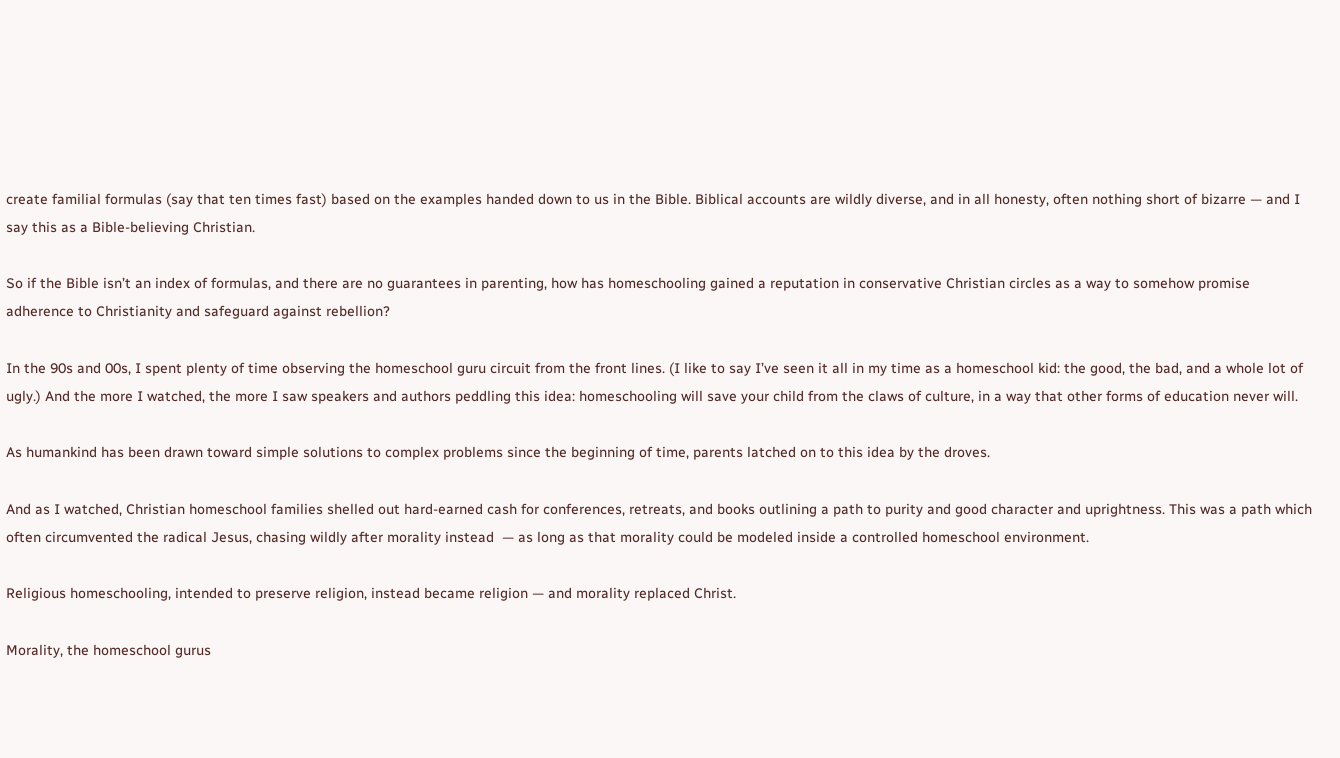create familial formulas (say that ten times fast) based on the examples handed down to us in the Bible. Biblical accounts are wildly diverse, and in all honesty, often nothing short of bizarre — and I say this as a Bible-believing Christian.

So if the Bible isn’t an index of formulas, and there are no guarantees in parenting, how has homeschooling gained a reputation in conservative Christian circles as a way to somehow promise adherence to Christianity and safeguard against rebellion?

In the 90s and 00s, I spent plenty of time observing the homeschool guru circuit from the front lines. (I like to say I’ve seen it all in my time as a homeschool kid: the good, the bad, and a whole lot of ugly.) And the more I watched, the more I saw speakers and authors peddling this idea: homeschooling will save your child from the claws of culture, in a way that other forms of education never will.

As humankind has been drawn toward simple solutions to complex problems since the beginning of time, parents latched on to this idea by the droves.

And as I watched, Christian homeschool families shelled out hard-earned cash for conferences, retreats, and books outlining a path to purity and good character and uprightness. This was a path which often circumvented the radical Jesus, chasing wildly after morality instead  — as long as that morality could be modeled inside a controlled homeschool environment.

Religious homeschooling, intended to preserve religion, instead became religion — and morality replaced Christ.

Morality, the homeschool gurus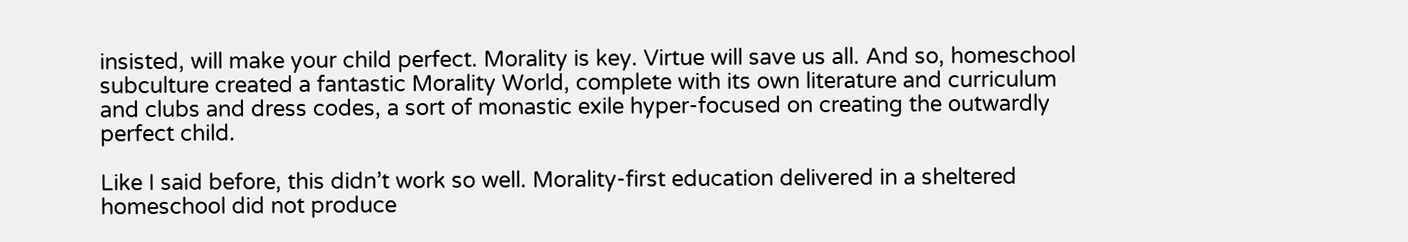insisted, will make your child perfect. Morality is key. Virtue will save us all. And so, homeschool subculture created a fantastic Morality World, complete with its own literature and curriculum and clubs and dress codes, a sort of monastic exile hyper-focused on creating the outwardly perfect child.

Like I said before, this didn’t work so well. Morality-first education delivered in a sheltered homeschool did not produce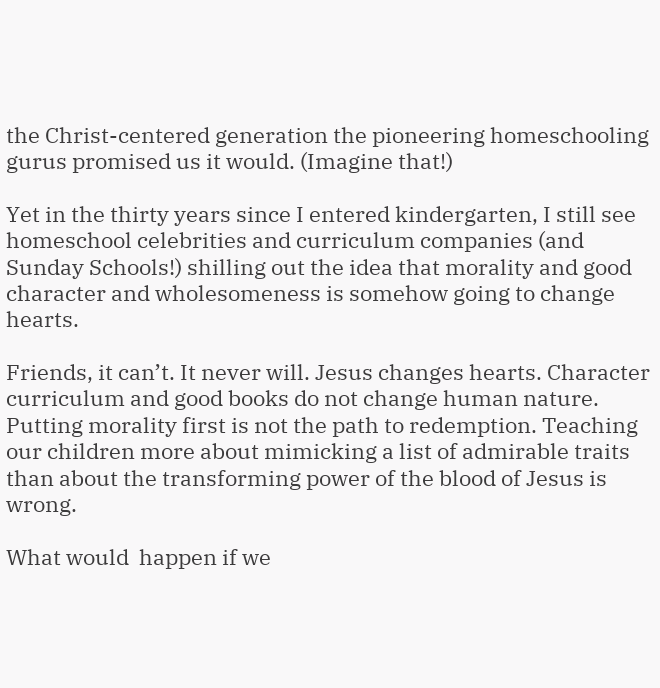the Christ-centered generation the pioneering homeschooling gurus promised us it would. (Imagine that!)

Yet in the thirty years since I entered kindergarten, I still see homeschool celebrities and curriculum companies (and Sunday Schools!) shilling out the idea that morality and good character and wholesomeness is somehow going to change hearts.

Friends, it can’t. It never will. Jesus changes hearts. Character curriculum and good books do not change human nature. Putting morality first is not the path to redemption. Teaching our children more about mimicking a list of admirable traits than about the transforming power of the blood of Jesus is wrong.

What would  happen if we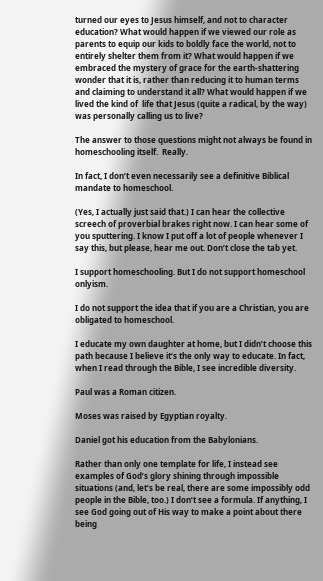turned our eyes to Jesus himself, and not to character education? What would happen if we viewed our role as parents to equip our kids to boldly face the world, not to entirely shelter them from it? What would happen if we embraced the mystery of grace for the earth-shattering wonder that it is, rather than reducing it to human terms and claiming to understand it all? What would happen if we lived the kind of  life that Jesus (quite a radical, by the way) was personally calling us to live?

The answer to those questions might not always be found in homeschooling itself.  Really.

In fact, I don’t even necessarily see a definitive Biblical mandate to homeschool.

(Yes, I actually just said that.) I can hear the collective screech of proverbial brakes right now. I can hear some of you sputtering. I know I put off a lot of people whenever I say this, but please, hear me out. Don’t close the tab yet.

I support homeschooling. But I do not support homeschool onlyism.

I do not support the idea that if you are a Christian, you are obligated to homeschool.

I educate my own daughter at home, but I didn’t choose this path because I believe it’s the only way to educate. In fact, when I read through the Bible, I see incredible diversity.

Paul was a Roman citizen.

Moses was raised by Egyptian royalty.

Daniel got his education from the Babylonians.

Rather than only one template for life, I instead see examples of God’s glory shining through impossible situations (and, let’s be real, there are some impossibly odd people in the Bible, too.) I don’t see a formula. If anything, I see God going out of His way to make a point about there being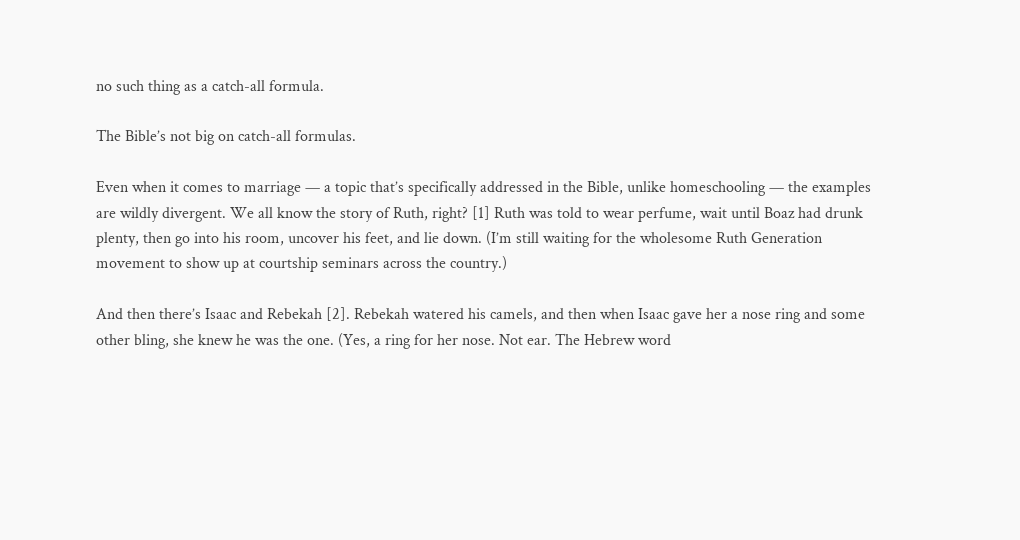no such thing as a catch-all formula.

The Bible’s not big on catch-all formulas.

Even when it comes to marriage — a topic that’s specifically addressed in the Bible, unlike homeschooling — the examples are wildly divergent. We all know the story of Ruth, right? [1] Ruth was told to wear perfume, wait until Boaz had drunk plenty, then go into his room, uncover his feet, and lie down. (I’m still waiting for the wholesome Ruth Generation movement to show up at courtship seminars across the country.)

And then there’s Isaac and Rebekah [2]. Rebekah watered his camels, and then when Isaac gave her a nose ring and some other bling, she knew he was the one. (Yes, a ring for her nose. Not ear. The Hebrew word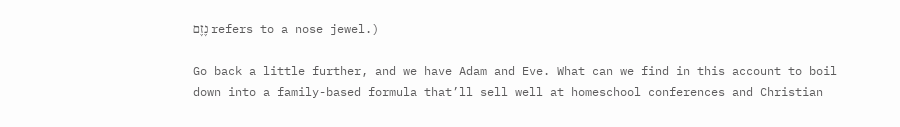נֶזֶם refers to a nose jewel.)

Go back a little further, and we have Adam and Eve. What can we find in this account to boil down into a family-based formula that’ll sell well at homeschool conferences and Christian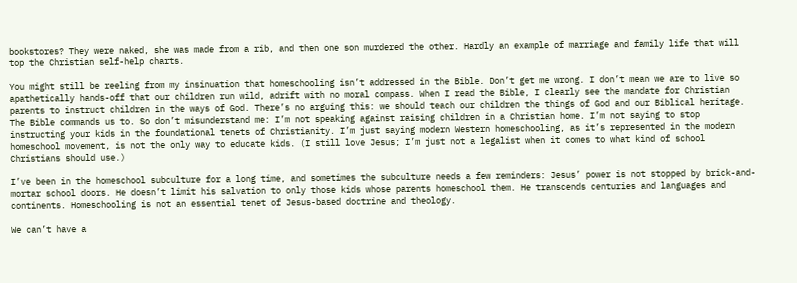bookstores? They were naked, she was made from a rib, and then one son murdered the other. Hardly an example of marriage and family life that will top the Christian self-help charts.

You might still be reeling from my insinuation that homeschooling isn’t addressed in the Bible. Don’t get me wrong. I don’t mean we are to live so apathetically hands-off that our children run wild, adrift with no moral compass. When I read the Bible, I clearly see the mandate for Christian parents to instruct children in the ways of God. There’s no arguing this: we should teach our children the things of God and our Biblical heritage. The Bible commands us to. So don’t misunderstand me: I’m not speaking against raising children in a Christian home. I’m not saying to stop instructing your kids in the foundational tenets of Christianity. I’m just saying modern Western homeschooling, as it’s represented in the modern homeschool movement, is not the only way to educate kids. (I still love Jesus; I’m just not a legalist when it comes to what kind of school Christians should use.)

I’ve been in the homeschool subculture for a long time, and sometimes the subculture needs a few reminders: Jesus’ power is not stopped by brick-and-mortar school doors. He doesn’t limit his salvation to only those kids whose parents homeschool them. He transcends centuries and languages and continents. Homeschooling is not an essential tenet of Jesus-based doctrine and theology.

We can’t have a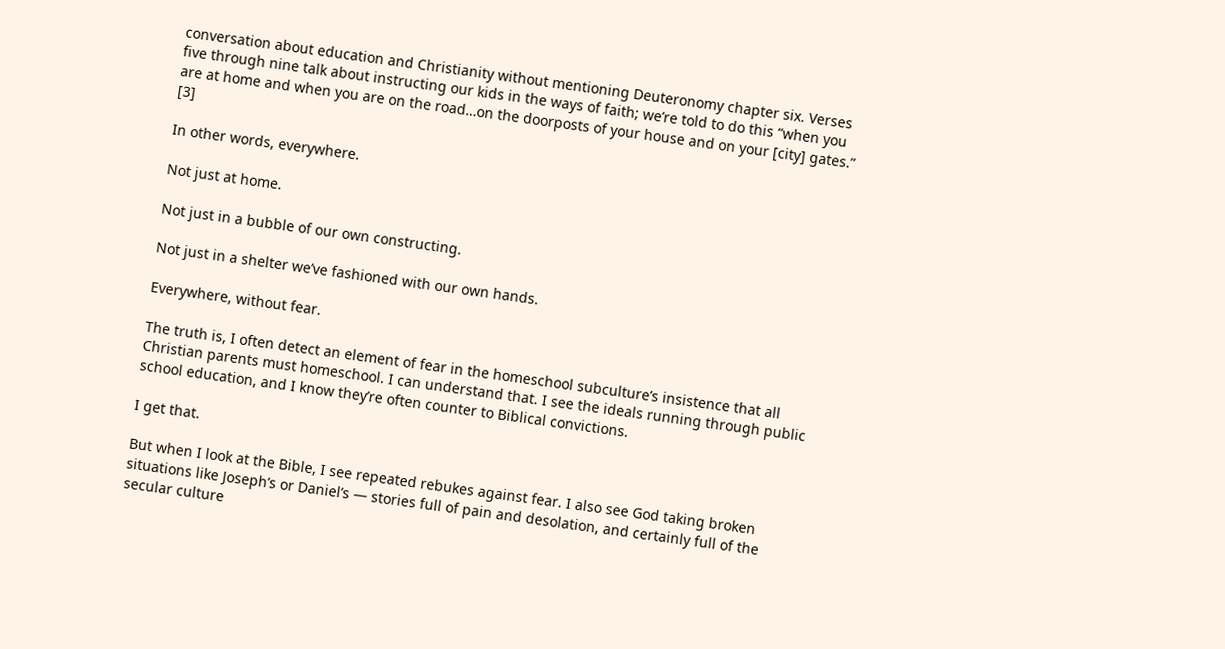conversation about education and Christianity without mentioning Deuteronomy chapter six. Verses five through nine talk about instructing our kids in the ways of faith; we’re told to do this “when you are at home and when you are on the road…on the doorposts of your house and on your [city] gates.” [3]

In other words, everywhere.

Not just at home.

Not just in a bubble of our own constructing.

Not just in a shelter we’ve fashioned with our own hands.

Everywhere, without fear.

The truth is, I often detect an element of fear in the homeschool subculture’s insistence that all Christian parents must homeschool. I can understand that. I see the ideals running through public school education, and I know they’re often counter to Biblical convictions.

I get that.

But when I look at the Bible, I see repeated rebukes against fear. I also see God taking broken situations like Joseph’s or Daniel’s — stories full of pain and desolation, and certainly full of the secular culture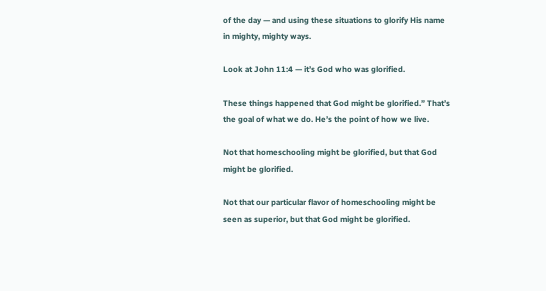of the day — and using these situations to glorify His name in mighty, mighty ways.

Look at John 11:4 — it’s God who was glorified.

These things happened that God might be glorified.” That’s the goal of what we do. He’s the point of how we live.

Not that homeschooling might be glorified, but that God might be glorified.

Not that our particular flavor of homeschooling might be seen as superior, but that God might be glorified.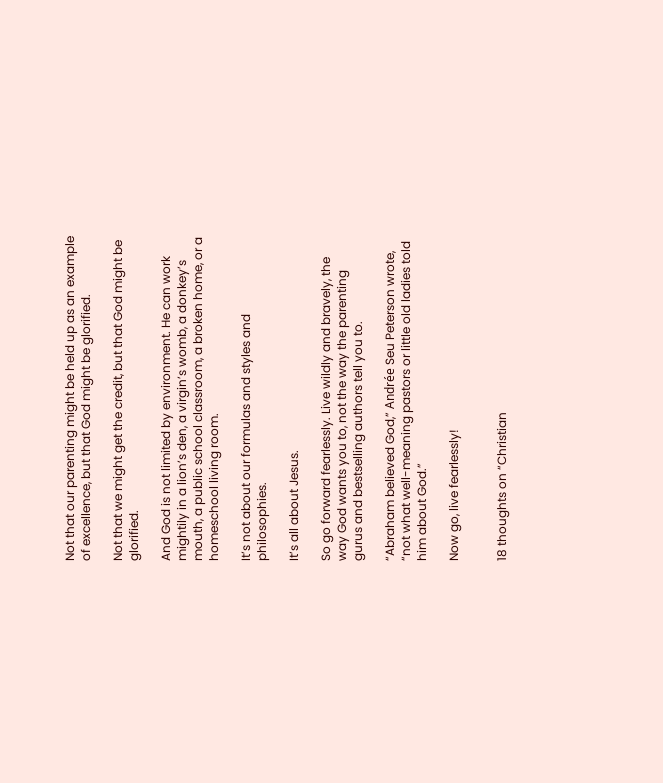Not that our parenting might be held up as an example of excellence, but that God might be glorified.

Not that we might get the credit, but that God might be glorified.

And God is not limited by environment. He can work mightily in a lion’s den, a virgin’s womb, a donkey’s mouth, a public school classroom, a broken home, or a homeschool living room.

It’s not about our formulas and styles and philosophies.

It’s all about Jesus.

So go forward fearlessly. Live wildly and bravely, the way God wants you to, not the way the parenting gurus and bestselling authors tell you to.

“Abraham believed God,” Andrée Seu Peterson wrote, “not what well-meaning pastors or little old ladies told him about God.”

Now go, live fearlessly!


18 thoughts on “Christian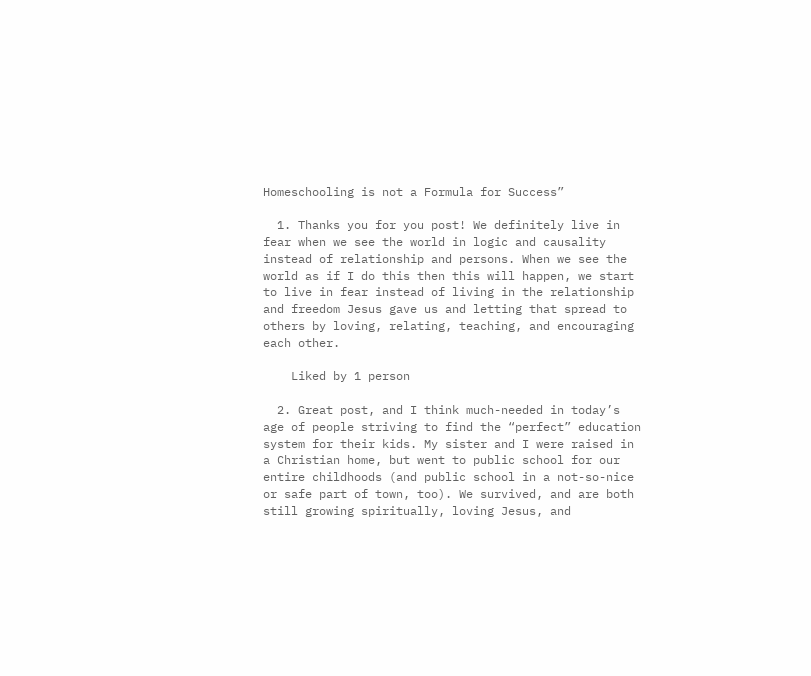Homeschooling is not a Formula for Success”

  1. Thanks you for you post! We definitely live in fear when we see the world in logic and causality instead of relationship and persons. When we see the world as if I do this then this will happen, we start to live in fear instead of living in the relationship and freedom Jesus gave us and letting that spread to others by loving, relating, teaching, and encouraging each other.

    Liked by 1 person

  2. Great post, and I think much-needed in today’s age of people striving to find the “perfect” education system for their kids. My sister and I were raised in a Christian home, but went to public school for our entire childhoods (and public school in a not-so-nice or safe part of town, too). We survived, and are both still growing spiritually, loving Jesus, and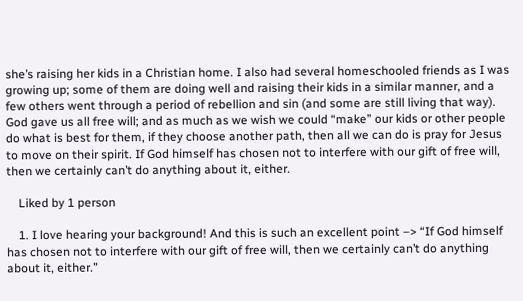she’s raising her kids in a Christian home. I also had several homeschooled friends as I was growing up; some of them are doing well and raising their kids in a similar manner, and a few others went through a period of rebellion and sin (and some are still living that way). God gave us all free will; and as much as we wish we could “make” our kids or other people do what is best for them, if they choose another path, then all we can do is pray for Jesus to move on their spirit. If God himself has chosen not to interfere with our gift of free will, then we certainly can’t do anything about it, either.

    Liked by 1 person

    1. I love hearing your background! And this is such an excellent point –> “If God himself has chosen not to interfere with our gift of free will, then we certainly can’t do anything about it, either.”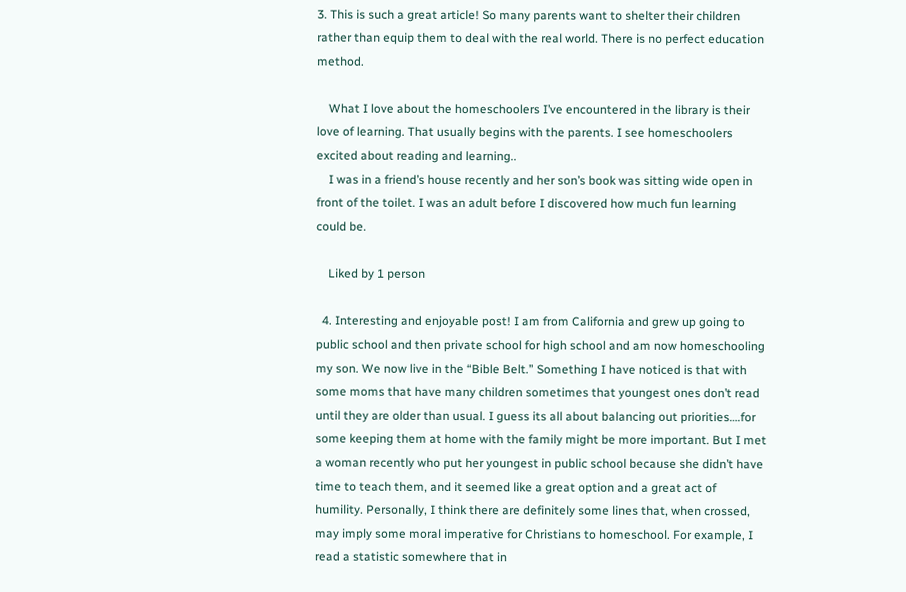3. This is such a great article! So many parents want to shelter their children rather than equip them to deal with the real world. There is no perfect education method.

    What I love about the homeschoolers I’ve encountered in the library is their love of learning. That usually begins with the parents. I see homeschoolers excited about reading and learning..
    I was in a friend’s house recently and her son’s book was sitting wide open in front of the toilet. I was an adult before I discovered how much fun learning could be.

    Liked by 1 person

  4. Interesting and enjoyable post! I am from California and grew up going to public school and then private school for high school and am now homeschooling my son. We now live in the “Bible Belt.” Something I have noticed is that with some moms that have many children sometimes that youngest ones don’t read until they are older than usual. I guess its all about balancing out priorities….for some keeping them at home with the family might be more important. But I met a woman recently who put her youngest in public school because she didn’t have time to teach them, and it seemed like a great option and a great act of humility. Personally, I think there are definitely some lines that, when crossed, may imply some moral imperative for Christians to homeschool. For example, I read a statistic somewhere that in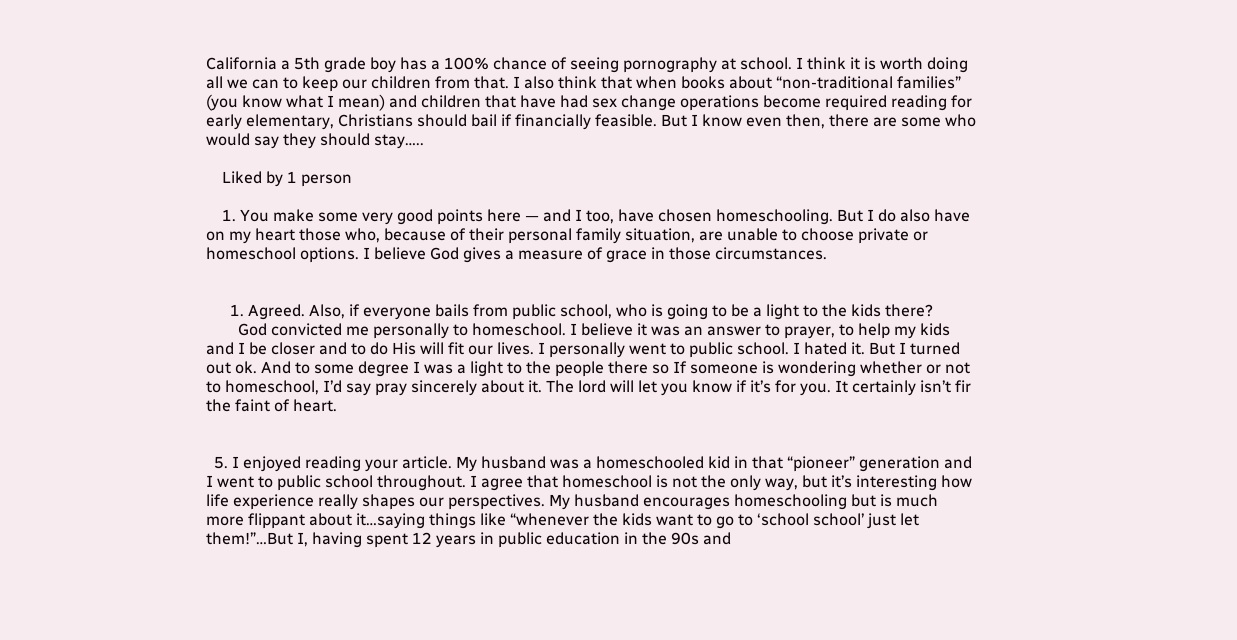California a 5th grade boy has a 100% chance of seeing pornography at school. I think it is worth doing all we can to keep our children from that. I also think that when books about “non-traditional families” (you know what I mean) and children that have had sex change operations become required reading for early elementary, Christians should bail if financially feasible. But I know even then, there are some who would say they should stay…..

    Liked by 1 person

    1. You make some very good points here — and I too, have chosen homeschooling. But I do also have on my heart those who, because of their personal family situation, are unable to choose private or homeschool options. I believe God gives a measure of grace in those circumstances.


      1. Agreed. Also, if everyone bails from public school, who is going to be a light to the kids there?
        God convicted me personally to homeschool. I believe it was an answer to prayer, to help my kids and I be closer and to do His will fit our lives. I personally went to public school. I hated it. But I turned out ok. And to some degree I was a light to the people there so If someone is wondering whether or not to homeschool, I’d say pray sincerely about it. The lord will let you know if it’s for you. It certainly isn’t fir the faint of heart.


  5. I enjoyed reading your article. My husband was a homeschooled kid in that “pioneer” generation and I went to public school throughout. I agree that homeschool is not the only way, but it’s interesting how life experience really shapes our perspectives. My husband encourages homeschooling but is much more flippant about it…saying things like “whenever the kids want to go to ‘school school’ just let them!”…But I, having spent 12 years in public education in the 90s and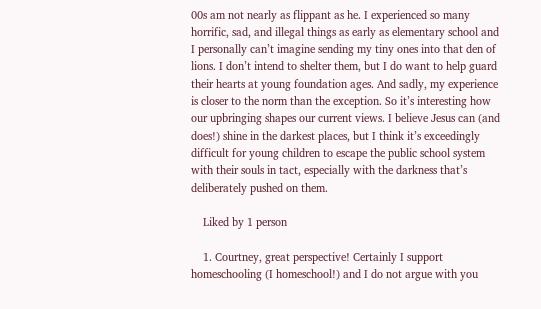00s am not nearly as flippant as he. I experienced so many horrific, sad, and illegal things as early as elementary school and I personally can’t imagine sending my tiny ones into that den of lions. I don’t intend to shelter them, but I do want to help guard their hearts at young foundation ages. And sadly, my experience is closer to the norm than the exception. So it’s interesting how our upbringing shapes our current views. I believe Jesus can (and does!) shine in the darkest places, but I think it’s exceedingly difficult for young children to escape the public school system with their souls in tact, especially with the darkness that’s deliberately pushed on them.

    Liked by 1 person

    1. Courtney, great perspective! Certainly I support homeschooling (I homeschool!) and I do not argue with you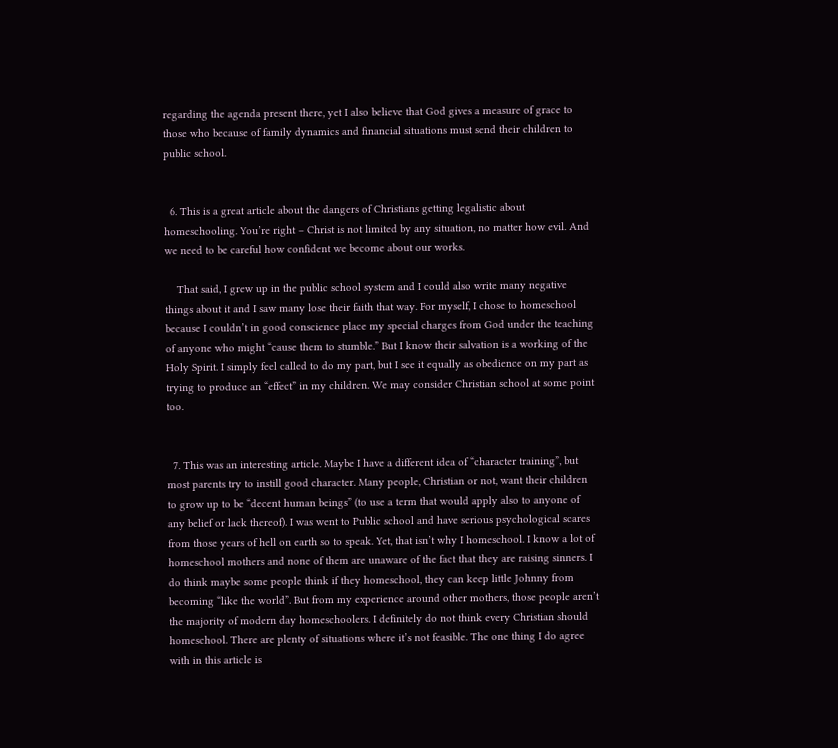regarding the agenda present there, yet I also believe that God gives a measure of grace to those who because of family dynamics and financial situations must send their children to public school.


  6. This is a great article about the dangers of Christians getting legalistic about homeschooling. You’re right – Christ is not limited by any situation, no matter how evil. And we need to be careful how confident we become about our works.

    That said, I grew up in the public school system and I could also write many negative things about it and I saw many lose their faith that way. For myself, I chose to homeschool because I couldn’t in good conscience place my special charges from God under the teaching of anyone who might “cause them to stumble.” But I know their salvation is a working of the Holy Spirit. I simply feel called to do my part, but I see it equally as obedience on my part as trying to produce an “effect” in my children. We may consider Christian school at some point too.


  7. This was an interesting article. Maybe I have a different idea of “character training”, but most parents try to instill good character. Many people, Christian or not, want their children to grow up to be “decent human beings” (to use a term that would apply also to anyone of any belief or lack thereof). I was went to Public school and have serious psychological scares from those years of hell on earth so to speak. Yet, that isn’t why I homeschool. I know a lot of homeschool mothers and none of them are unaware of the fact that they are raising sinners. I do think maybe some people think if they homeschool, they can keep little Johnny from becoming “like the world”. But from my experience around other mothers, those people aren’t the majority of modern day homeschoolers. I definitely do not think every Christian should homeschool. There are plenty of situations where it’s not feasible. The one thing I do agree with in this article is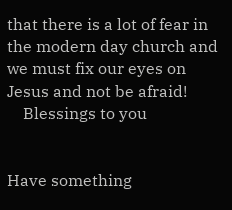that there is a lot of fear in the modern day church and we must fix our eyes on Jesus and not be afraid!
    Blessings to you


Have something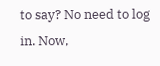to say? No need to log in. Now,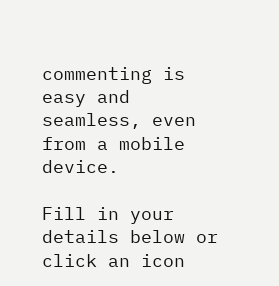commenting is easy and seamless, even from a mobile device.

Fill in your details below or click an icon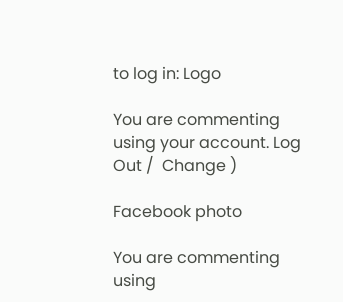to log in: Logo

You are commenting using your account. Log Out /  Change )

Facebook photo

You are commenting using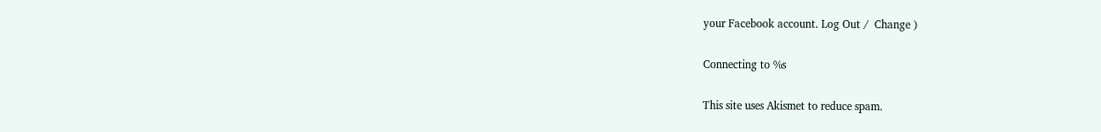your Facebook account. Log Out /  Change )

Connecting to %s

This site uses Akismet to reduce spam.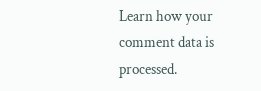Learn how your comment data is processed.